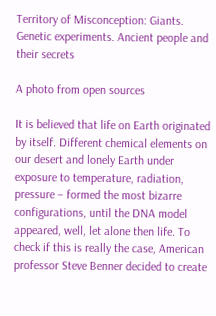Territory of Misconception: Giants. Genetic experiments. Ancient people and their secrets

A photo from open sources

It is believed that life on Earth originated by itself. Different chemical elements on our desert and lonely Earth under exposure to temperature, radiation, pressure – formed the most bizarre configurations, until the DNA model appeared, well, let alone then life. To check if this is really the case, American professor Steve Benner decided to create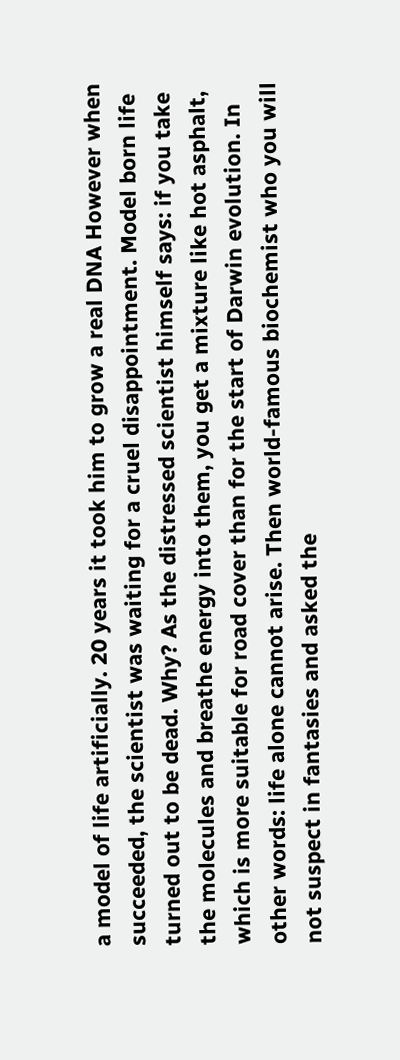a model of life artificially. 20 years it took him to grow a real DNA However when succeeded, the scientist was waiting for a cruel disappointment. Model born life turned out to be dead. Why? As the distressed scientist himself says: if you take the molecules and breathe energy into them, you get a mixture like hot asphalt, which is more suitable for road cover than for the start of Darwin evolution. In other words: life alone cannot arise. Then world-famous biochemist who you will not suspect in fantasies and asked the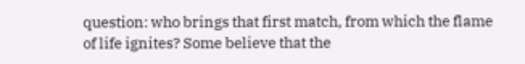question: who brings that first match, from which the flame of life ignites? Some believe that the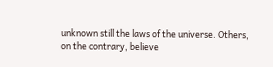unknown still the laws of the universe. Others, on the contrary, believe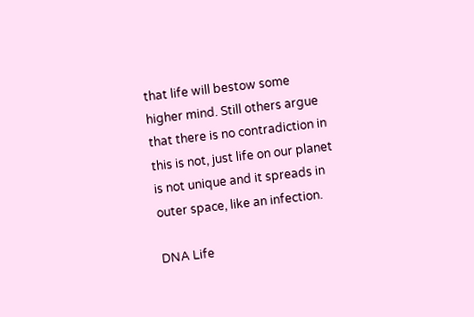that life will bestow some higher mind. Still others argue that there is no contradiction in this is not, just life on our planet is not unique and it spreads in outer space, like an infection.

DNA Life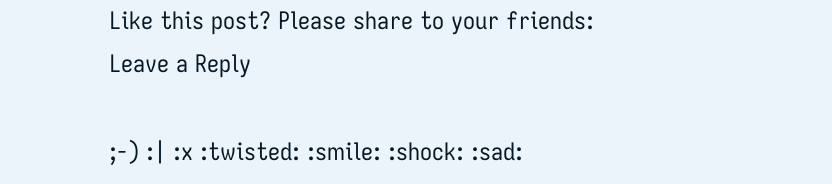Like this post? Please share to your friends:
Leave a Reply

;-) :| :x :twisted: :smile: :shock: :sad: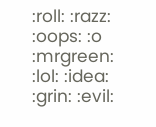:roll: :razz: :oops: :o :mrgreen: :lol: :idea: :grin: :evil: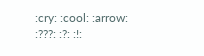:cry: :cool: :arrow: :???: :?: :!: